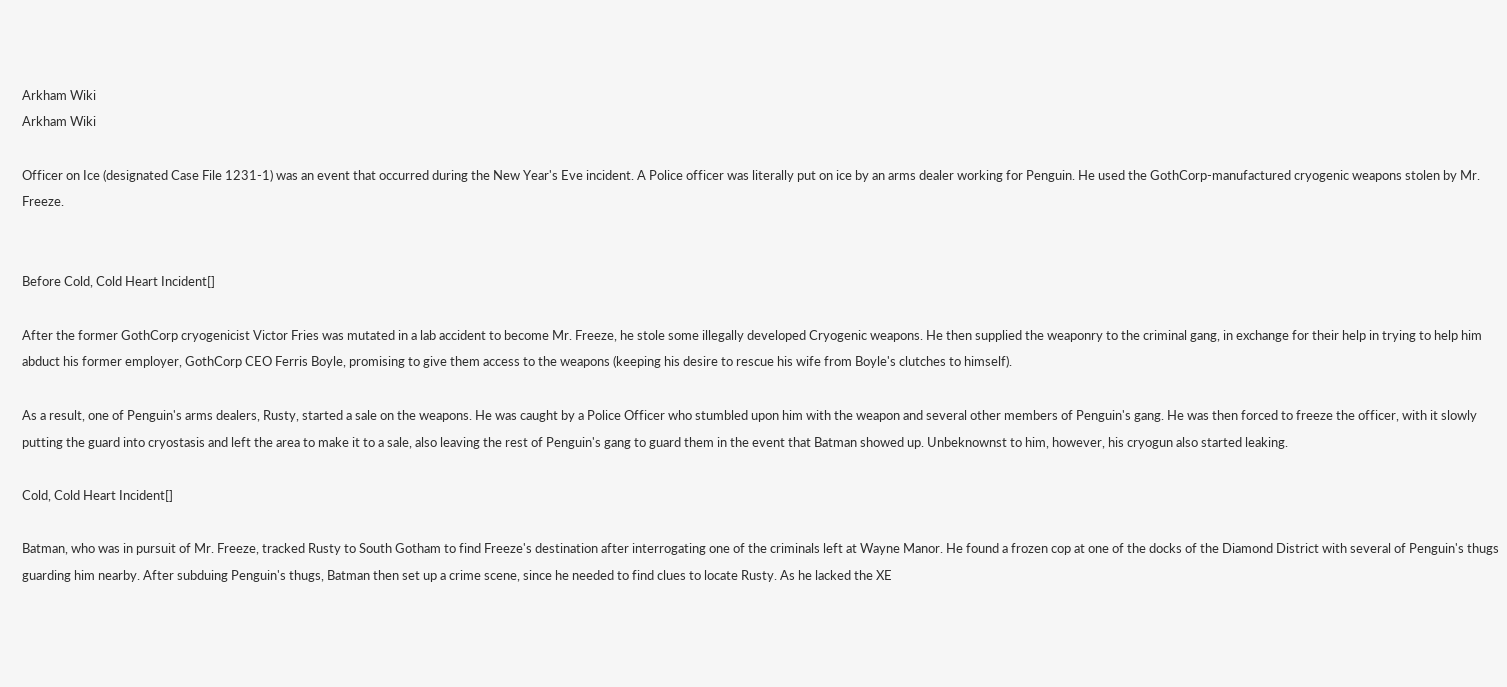Arkham Wiki
Arkham Wiki

Officer on Ice (designated Case File 1231-1) was an event that occurred during the New Year's Eve incident. A Police officer was literally put on ice by an arms dealer working for Penguin. He used the GothCorp-manufactured cryogenic weapons stolen by Mr. Freeze.


Before Cold, Cold Heart Incident[]

After the former GothCorp cryogenicist Victor Fries was mutated in a lab accident to become Mr. Freeze, he stole some illegally developed Cryogenic weapons. He then supplied the weaponry to the criminal gang, in exchange for their help in trying to help him abduct his former employer, GothCorp CEO Ferris Boyle, promising to give them access to the weapons (keeping his desire to rescue his wife from Boyle's clutches to himself).

As a result, one of Penguin's arms dealers, Rusty, started a sale on the weapons. He was caught by a Police Officer who stumbled upon him with the weapon and several other members of Penguin's gang. He was then forced to freeze the officer, with it slowly putting the guard into cryostasis and left the area to make it to a sale, also leaving the rest of Penguin's gang to guard them in the event that Batman showed up. Unbeknownst to him, however, his cryogun also started leaking.

Cold, Cold Heart Incident[]

Batman, who was in pursuit of Mr. Freeze, tracked Rusty to South Gotham to find Freeze's destination after interrogating one of the criminals left at Wayne Manor. He found a frozen cop at one of the docks of the Diamond District with several of Penguin's thugs guarding him nearby. After subduing Penguin's thugs, Batman then set up a crime scene, since he needed to find clues to locate Rusty. As he lacked the XE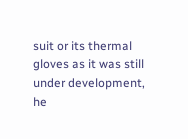suit or its thermal gloves as it was still under development, he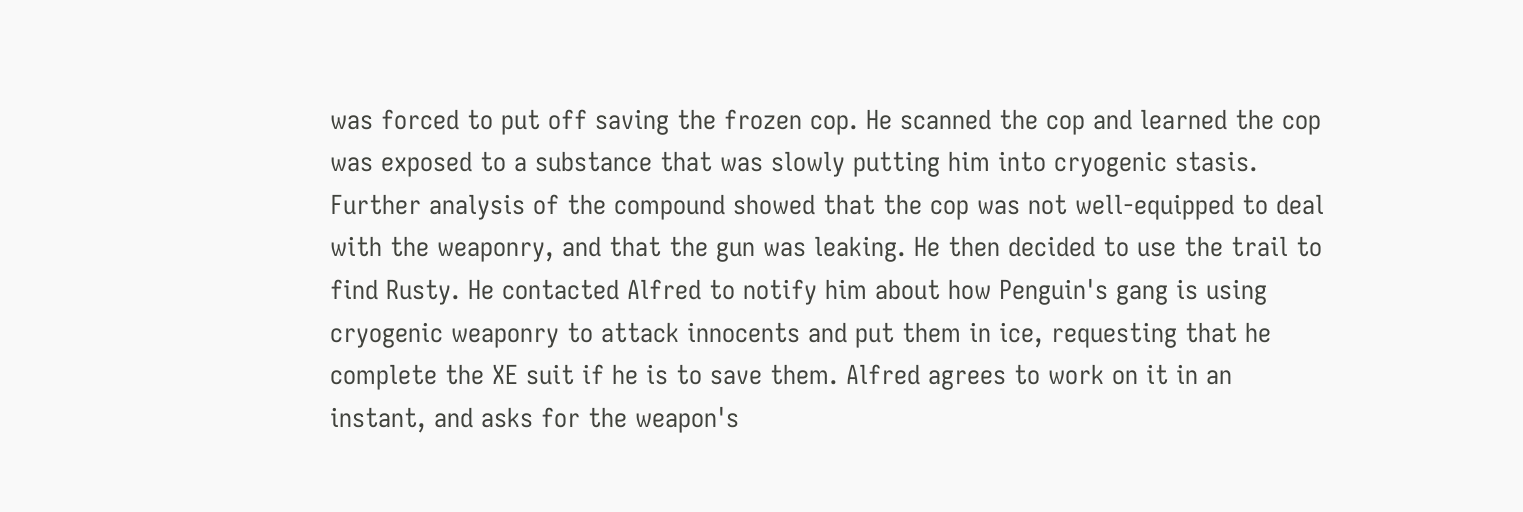was forced to put off saving the frozen cop. He scanned the cop and learned the cop was exposed to a substance that was slowly putting him into cryogenic stasis. Further analysis of the compound showed that the cop was not well-equipped to deal with the weaponry, and that the gun was leaking. He then decided to use the trail to find Rusty. He contacted Alfred to notify him about how Penguin's gang is using cryogenic weaponry to attack innocents and put them in ice, requesting that he complete the XE suit if he is to save them. Alfred agrees to work on it in an instant, and asks for the weapon's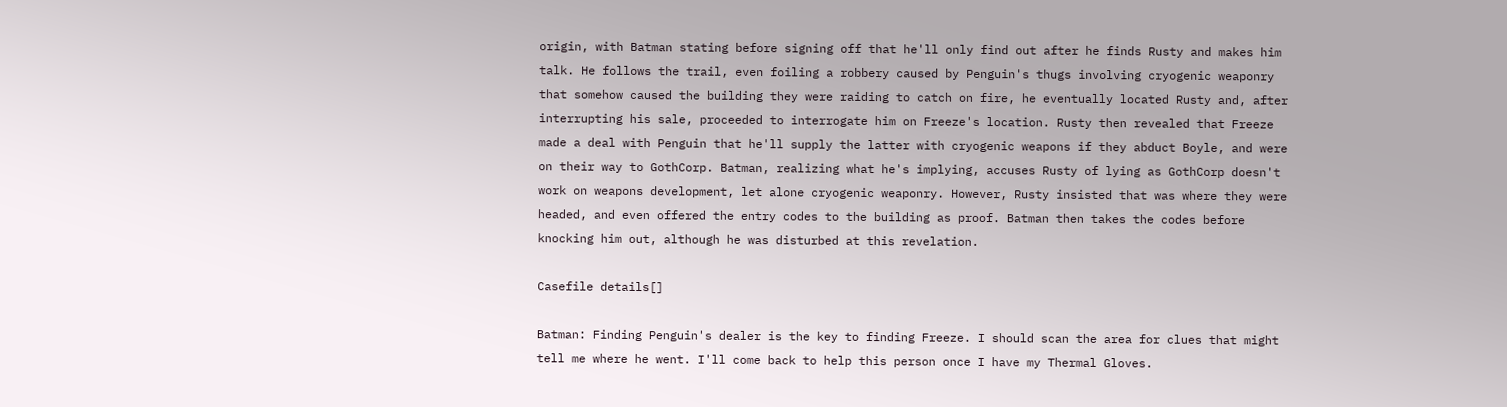origin, with Batman stating before signing off that he'll only find out after he finds Rusty and makes him talk. He follows the trail, even foiling a robbery caused by Penguin's thugs involving cryogenic weaponry that somehow caused the building they were raiding to catch on fire, he eventually located Rusty and, after interrupting his sale, proceeded to interrogate him on Freeze's location. Rusty then revealed that Freeze made a deal with Penguin that he'll supply the latter with cryogenic weapons if they abduct Boyle, and were on their way to GothCorp. Batman, realizing what he's implying, accuses Rusty of lying as GothCorp doesn't work on weapons development, let alone cryogenic weaponry. However, Rusty insisted that was where they were headed, and even offered the entry codes to the building as proof. Batman then takes the codes before knocking him out, although he was disturbed at this revelation.

Casefile details[]

Batman: Finding Penguin's dealer is the key to finding Freeze. I should scan the area for clues that might tell me where he went. I'll come back to help this person once I have my Thermal Gloves.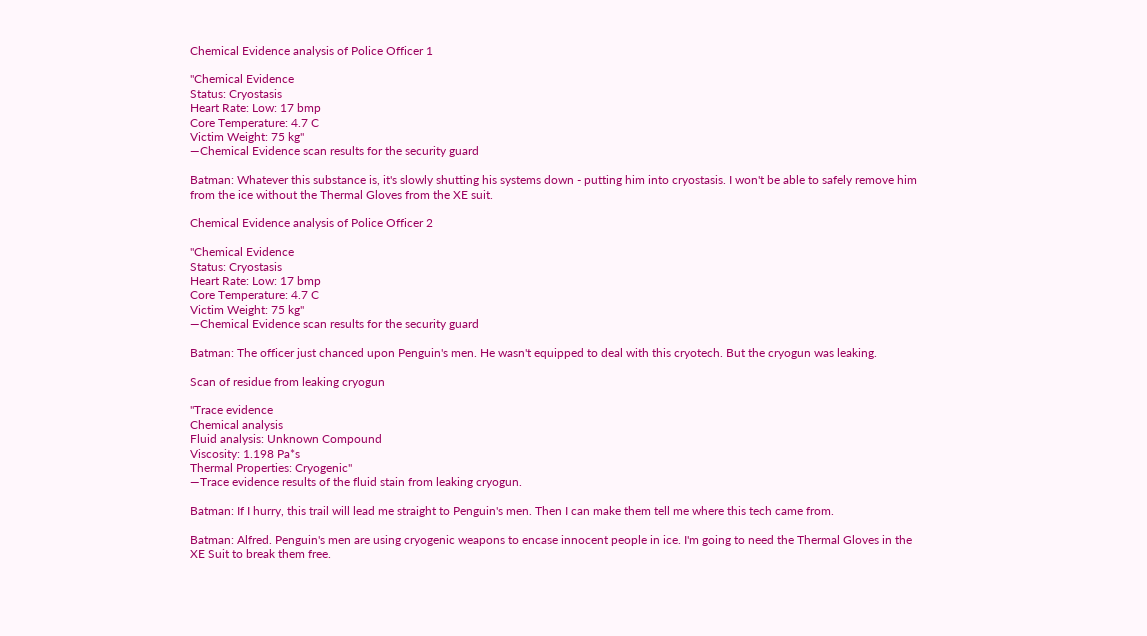Chemical Evidence analysis of Police Officer 1

"Chemical Evidence
Status: Cryostasis
Heart Rate: Low: 17 bmp
Core Temperature: 4.7 C
Victim Weight: 75 kg"
—Chemical Evidence scan results for the security guard

Batman: Whatever this substance is, it's slowly shutting his systems down - putting him into cryostasis. I won't be able to safely remove him from the ice without the Thermal Gloves from the XE suit.

Chemical Evidence analysis of Police Officer 2

"Chemical Evidence
Status: Cryostasis
Heart Rate: Low: 17 bmp
Core Temperature: 4.7 C
Victim Weight: 75 kg"
—Chemical Evidence scan results for the security guard

Batman: The officer just chanced upon Penguin's men. He wasn't equipped to deal with this cryotech. But the cryogun was leaking.

Scan of residue from leaking cryogun

"Trace evidence
Chemical analysis
Fluid analysis: Unknown Compound
Viscosity: 1.198 Pa*s
Thermal Properties: Cryogenic"
—Trace evidence results of the fluid stain from leaking cryogun.

Batman: If I hurry, this trail will lead me straight to Penguin's men. Then I can make them tell me where this tech came from.

Batman: Alfred. Penguin's men are using cryogenic weapons to encase innocent people in ice. I'm going to need the Thermal Gloves in the XE Suit to break them free.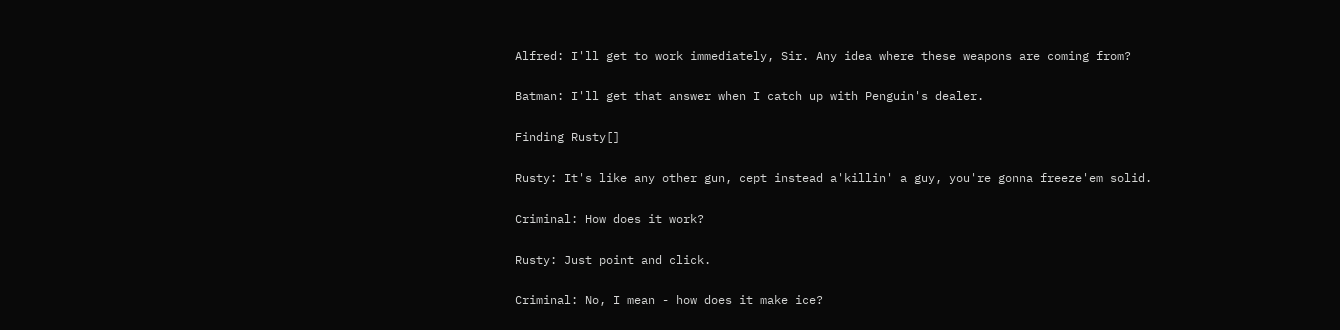Alfred: I'll get to work immediately, Sir. Any idea where these weapons are coming from?

Batman: I'll get that answer when I catch up with Penguin's dealer.

Finding Rusty[]

Rusty: It's like any other gun, cept instead a'killin' a guy, you're gonna freeze'em solid.

Criminal: How does it work?

Rusty: Just point and click.

Criminal: No, I mean - how does it make ice?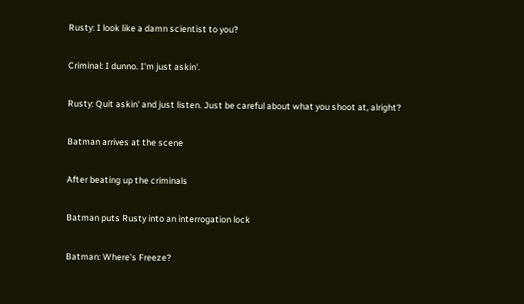Rusty: I look like a damn scientist to you?

Criminal: I dunno. I'm just askin'.

Rusty: Quit askin' and just listen. Just be careful about what you shoot at, alright?

Batman arrives at the scene

After beating up the criminals

Batman puts Rusty into an interrogation lock

Batman: Where's Freeze?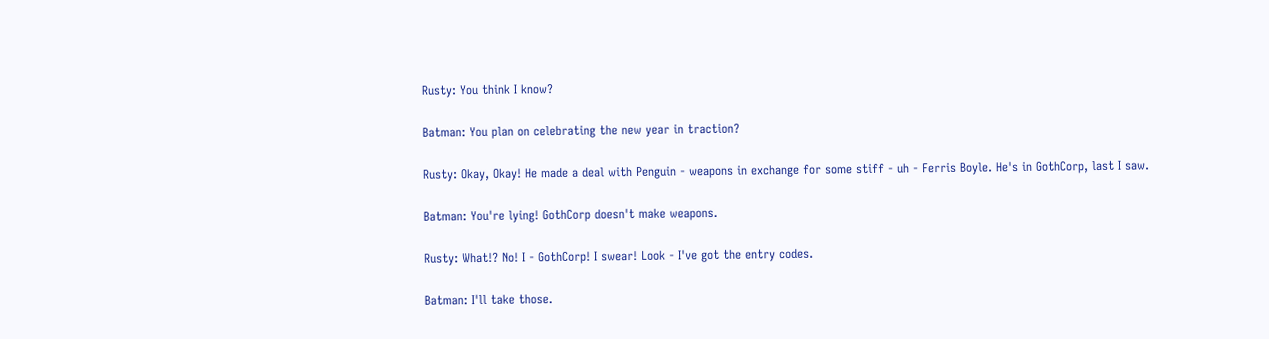Rusty: You think I know?

Batman: You plan on celebrating the new year in traction?

Rusty: Okay, Okay! He made a deal with Penguin - weapons in exchange for some stiff - uh - Ferris Boyle. He's in GothCorp, last I saw.

Batman: You're lying! GothCorp doesn't make weapons.

Rusty: What!? No! I - GothCorp! I swear! Look - I've got the entry codes.

Batman: I'll take those.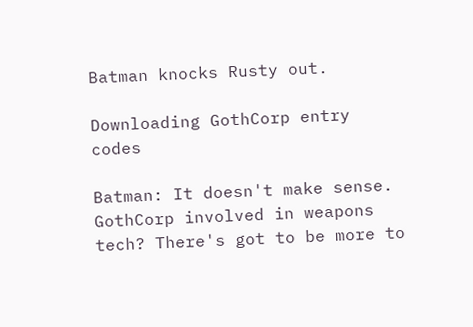Batman knocks Rusty out.

Downloading GothCorp entry codes

Batman: It doesn't make sense. GothCorp involved in weapons tech? There's got to be more to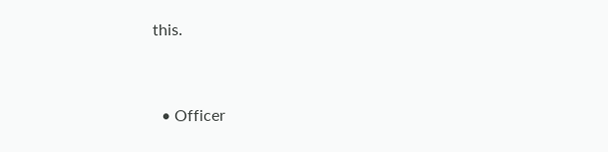this.


  • Officer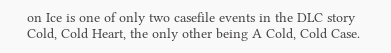on Ice is one of only two casefile events in the DLC story Cold, Cold Heart, the only other being A Cold, Cold Case.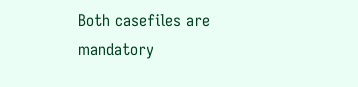Both casefiles are mandatory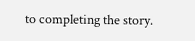to completing the story.